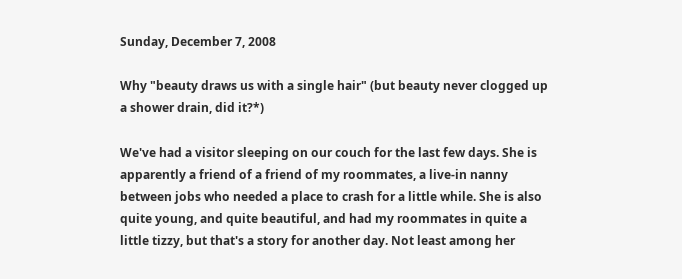Sunday, December 7, 2008

Why "beauty draws us with a single hair" (but beauty never clogged up a shower drain, did it?*)

We've had a visitor sleeping on our couch for the last few days. She is apparently a friend of a friend of my roommates, a live-in nanny between jobs who needed a place to crash for a little while. She is also quite young, and quite beautiful, and had my roommates in quite a little tizzy, but that's a story for another day. Not least among her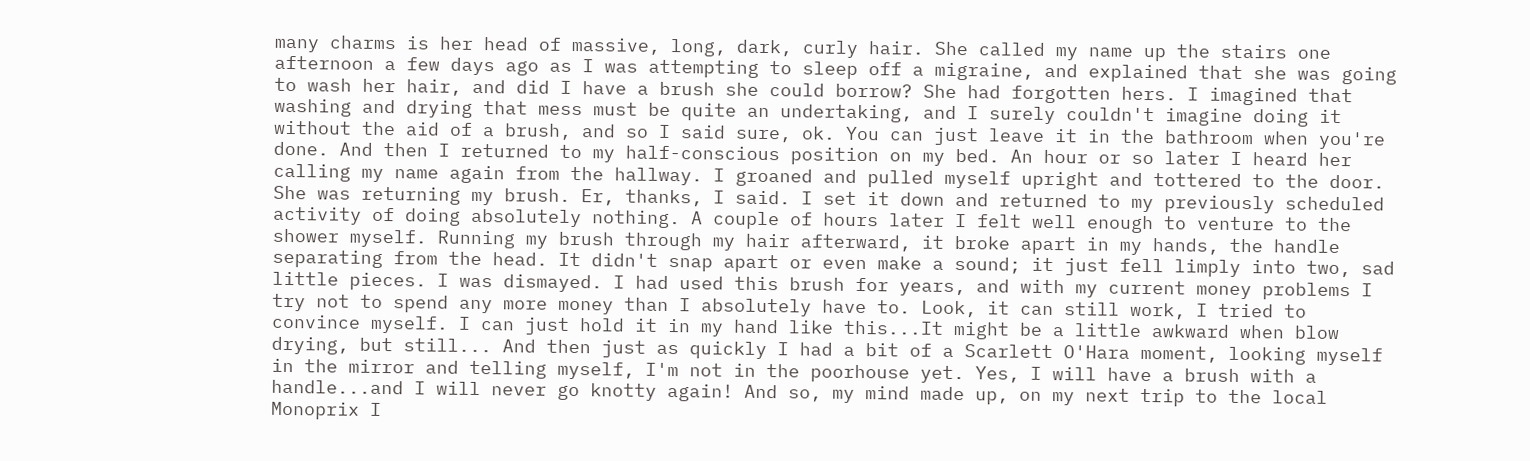many charms is her head of massive, long, dark, curly hair. She called my name up the stairs one afternoon a few days ago as I was attempting to sleep off a migraine, and explained that she was going to wash her hair, and did I have a brush she could borrow? She had forgotten hers. I imagined that washing and drying that mess must be quite an undertaking, and I surely couldn't imagine doing it without the aid of a brush, and so I said sure, ok. You can just leave it in the bathroom when you're done. And then I returned to my half-conscious position on my bed. An hour or so later I heard her calling my name again from the hallway. I groaned and pulled myself upright and tottered to the door. She was returning my brush. Er, thanks, I said. I set it down and returned to my previously scheduled activity of doing absolutely nothing. A couple of hours later I felt well enough to venture to the shower myself. Running my brush through my hair afterward, it broke apart in my hands, the handle separating from the head. It didn't snap apart or even make a sound; it just fell limply into two, sad little pieces. I was dismayed. I had used this brush for years, and with my current money problems I try not to spend any more money than I absolutely have to. Look, it can still work, I tried to convince myself. I can just hold it in my hand like this...It might be a little awkward when blow drying, but still... And then just as quickly I had a bit of a Scarlett O'Hara moment, looking myself in the mirror and telling myself, I'm not in the poorhouse yet. Yes, I will have a brush with a handle...and I will never go knotty again! And so, my mind made up, on my next trip to the local Monoprix I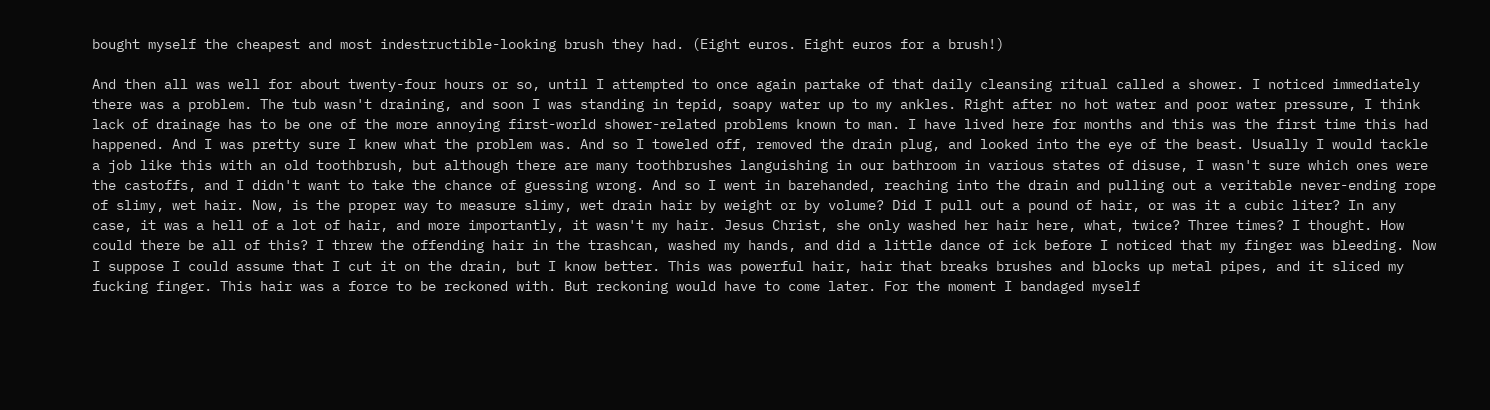bought myself the cheapest and most indestructible-looking brush they had. (Eight euros. Eight euros for a brush!)

And then all was well for about twenty-four hours or so, until I attempted to once again partake of that daily cleansing ritual called a shower. I noticed immediately there was a problem. The tub wasn't draining, and soon I was standing in tepid, soapy water up to my ankles. Right after no hot water and poor water pressure, I think lack of drainage has to be one of the more annoying first-world shower-related problems known to man. I have lived here for months and this was the first time this had happened. And I was pretty sure I knew what the problem was. And so I toweled off, removed the drain plug, and looked into the eye of the beast. Usually I would tackle a job like this with an old toothbrush, but although there are many toothbrushes languishing in our bathroom in various states of disuse, I wasn't sure which ones were the castoffs, and I didn't want to take the chance of guessing wrong. And so I went in barehanded, reaching into the drain and pulling out a veritable never-ending rope of slimy, wet hair. Now, is the proper way to measure slimy, wet drain hair by weight or by volume? Did I pull out a pound of hair, or was it a cubic liter? In any case, it was a hell of a lot of hair, and more importantly, it wasn't my hair. Jesus Christ, she only washed her hair here, what, twice? Three times? I thought. How could there be all of this? I threw the offending hair in the trashcan, washed my hands, and did a little dance of ick before I noticed that my finger was bleeding. Now I suppose I could assume that I cut it on the drain, but I know better. This was powerful hair, hair that breaks brushes and blocks up metal pipes, and it sliced my fucking finger. This hair was a force to be reckoned with. But reckoning would have to come later. For the moment I bandaged myself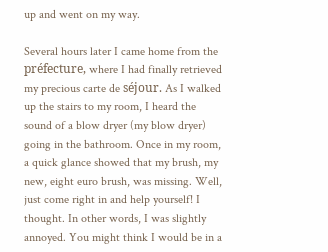up and went on my way.

Several hours later I came home from the préfecture, where I had finally retrieved my precious carte de séjour. As I walked up the stairs to my room, I heard the sound of a blow dryer (my blow dryer) going in the bathroom. Once in my room, a quick glance showed that my brush, my new, eight euro brush, was missing. Well, just come right in and help yourself! I thought. In other words, I was slightly annoyed. You might think I would be in a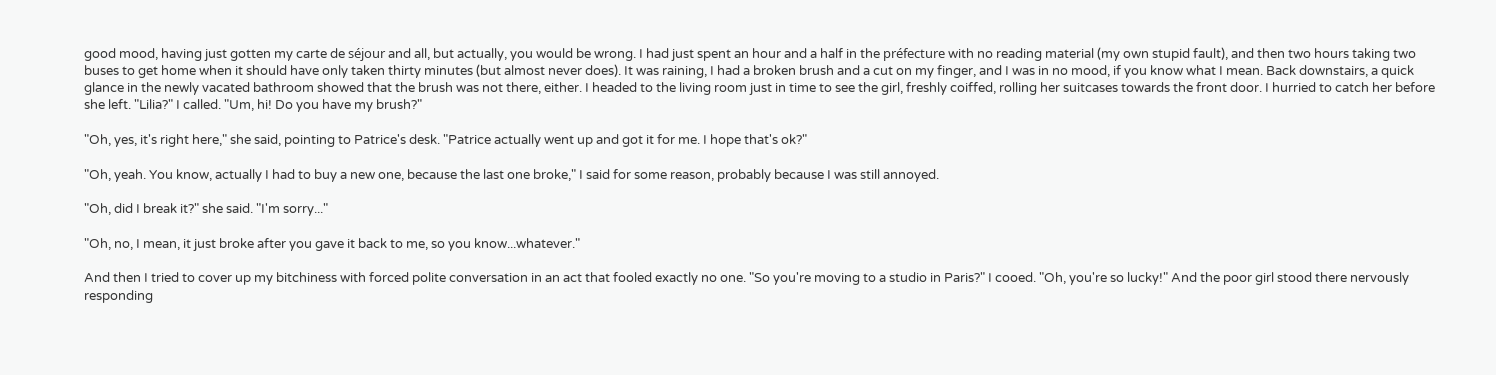good mood, having just gotten my carte de séjour and all, but actually, you would be wrong. I had just spent an hour and a half in the préfecture with no reading material (my own stupid fault), and then two hours taking two buses to get home when it should have only taken thirty minutes (but almost never does). It was raining, I had a broken brush and a cut on my finger, and I was in no mood, if you know what I mean. Back downstairs, a quick glance in the newly vacated bathroom showed that the brush was not there, either. I headed to the living room just in time to see the girl, freshly coiffed, rolling her suitcases towards the front door. I hurried to catch her before she left. "Lilia?" I called. "Um, hi! Do you have my brush?"

"Oh, yes, it's right here," she said, pointing to Patrice's desk. "Patrice actually went up and got it for me. I hope that's ok?"

"Oh, yeah. You know, actually I had to buy a new one, because the last one broke," I said for some reason, probably because I was still annoyed.

"Oh, did I break it?" she said. "I'm sorry..."

"Oh, no, I mean, it just broke after you gave it back to me, so you know...whatever."

And then I tried to cover up my bitchiness with forced polite conversation in an act that fooled exactly no one. "So you're moving to a studio in Paris?" I cooed. "Oh, you're so lucky!" And the poor girl stood there nervously responding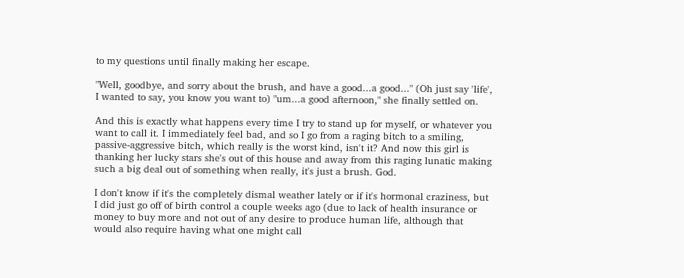to my questions until finally making her escape.

"Well, goodbye, and sorry about the brush, and have a good...a good..." (Oh just say 'life', I wanted to say, you know you want to) "um...a good afternoon," she finally settled on.

And this is exactly what happens every time I try to stand up for myself, or whatever you want to call it. I immediately feel bad, and so I go from a raging bitch to a smiling, passive-aggressive bitch, which really is the worst kind, isn't it? And now this girl is thanking her lucky stars she's out of this house and away from this raging lunatic making such a big deal out of something when really, it's just a brush. God.

I don't know if it's the completely dismal weather lately or if it's hormonal craziness, but I did just go off of birth control a couple weeks ago (due to lack of health insurance or money to buy more and not out of any desire to produce human life, although that would also require having what one might call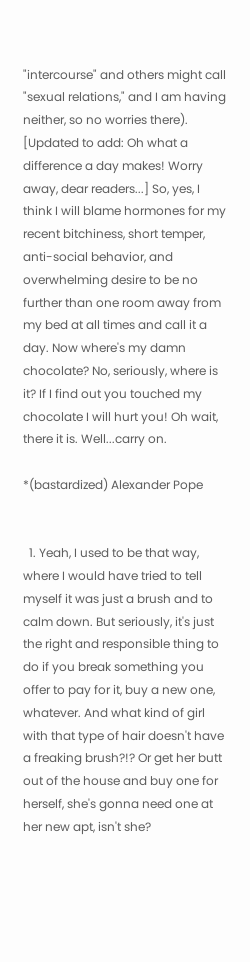"intercourse" and others might call "sexual relations," and I am having neither, so no worries there). [Updated to add: Oh what a difference a day makes! Worry away, dear readers...] So, yes, I think I will blame hormones for my recent bitchiness, short temper, anti-social behavior, and overwhelming desire to be no further than one room away from my bed at all times and call it a day. Now where's my damn chocolate? No, seriously, where is it? If I find out you touched my chocolate I will hurt you! Oh wait, there it is. Well...carry on.

*(bastardized) Alexander Pope


  1. Yeah, I used to be that way, where I would have tried to tell myself it was just a brush and to calm down. But seriously, it's just the right and responsible thing to do if you break something you offer to pay for it, buy a new one, whatever. And what kind of girl with that type of hair doesn't have a freaking brush?!? Or get her butt out of the house and buy one for herself, she's gonna need one at her new apt, isn't she?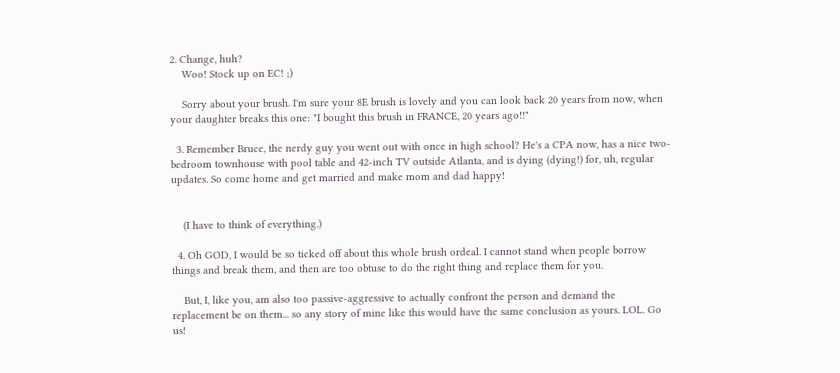2. Change, huh?
    Woo! Stock up on EC! ;)

    Sorry about your brush. I'm sure your 8E brush is lovely and you can look back 20 years from now, when your daughter breaks this one: "I bought this brush in FRANCE, 20 years ago!!"

  3. Remember Bruce, the nerdy guy you went out with once in high school? He's a CPA now, has a nice two-bedroom townhouse with pool table and 42-inch TV outside Atlanta, and is dying (dying!) for, uh, regular updates. So come home and get married and make mom and dad happy!


    (I have to think of everything.)

  4. Oh GOD, I would be so ticked off about this whole brush ordeal. I cannot stand when people borrow things and break them, and then are too obtuse to do the right thing and replace them for you.

    But, I, like you, am also too passive-aggressive to actually confront the person and demand the replacement be on them... so any story of mine like this would have the same conclusion as yours. LOL. Go us!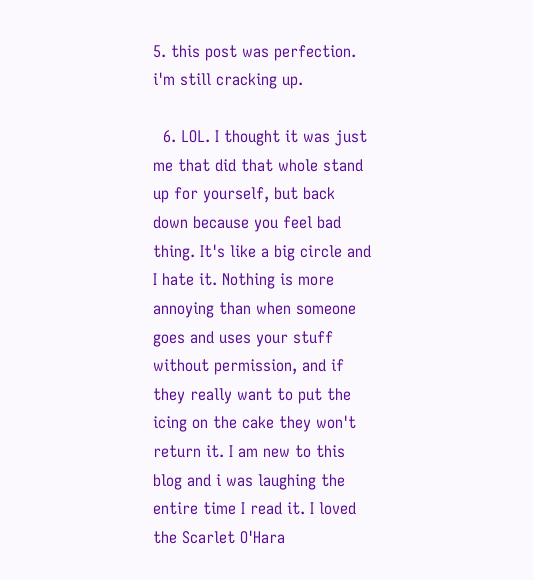5. this post was perfection. i'm still cracking up.

  6. LOL. I thought it was just me that did that whole stand up for yourself, but back down because you feel bad thing. It's like a big circle and I hate it. Nothing is more annoying than when someone goes and uses your stuff without permission, and if they really want to put the icing on the cake they won't return it. I am new to this blog and i was laughing the entire time I read it. I loved the Scarlet O'Hara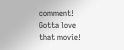comment! Gotta love that movie!